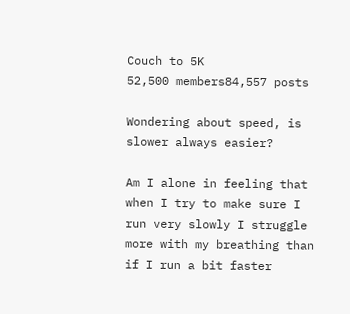Couch to 5K
52,500 members84,557 posts

Wondering about speed, is slower always easier?

Am I alone in feeling that when I try to make sure I run very slowly I struggle more with my breathing than if I run a bit faster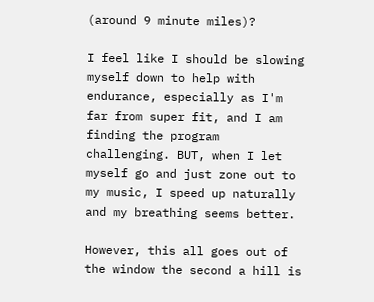(around 9 minute miles)?

I feel like I should be slowing myself down to help with endurance, especially as I'm far from super fit, and I am finding the program challenging. BUT, when I let myself go and just zone out to my music, I speed up naturally and my breathing seems better.

However, this all goes out of the window the second a hill is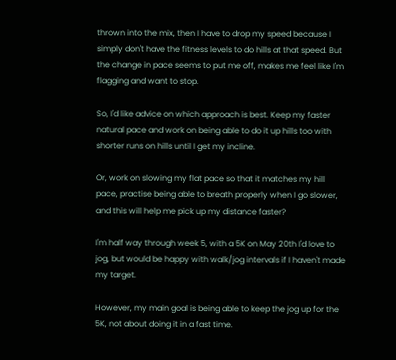thrown into the mix, then I have to drop my speed because I simply don't have the fitness levels to do hills at that speed. But the change in pace seems to put me off, makes me feel like I'm flagging and want to stop.

So, I'd like advice on which approach is best. Keep my faster natural pace and work on being able to do it up hills too with shorter runs on hills until I get my incline.

Or, work on slowing my flat pace so that it matches my hill pace, practise being able to breath properly when I go slower, and this will help me pick up my distance faster?

I'm half way through week 5, with a 5K on May 20th I'd love to jog, but would be happy with walk/jog intervals if I haven't made my target.

However, my main goal is being able to keep the jog up for the 5K, not about doing it in a fast time.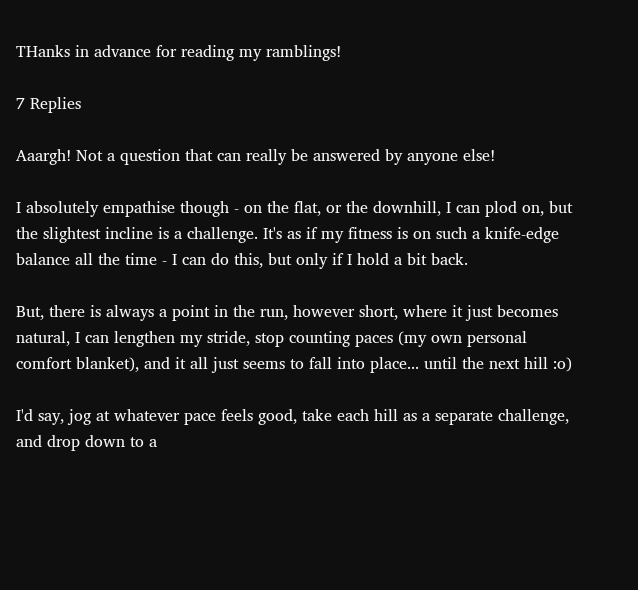THanks in advance for reading my ramblings!

7 Replies

Aaargh! Not a question that can really be answered by anyone else!

I absolutely empathise though - on the flat, or the downhill, I can plod on, but the slightest incline is a challenge. It's as if my fitness is on such a knife-edge balance all the time - I can do this, but only if I hold a bit back.

But, there is always a point in the run, however short, where it just becomes natural, I can lengthen my stride, stop counting paces (my own personal comfort blanket), and it all just seems to fall into place... until the next hill :o)

I'd say, jog at whatever pace feels good, take each hill as a separate challenge, and drop down to a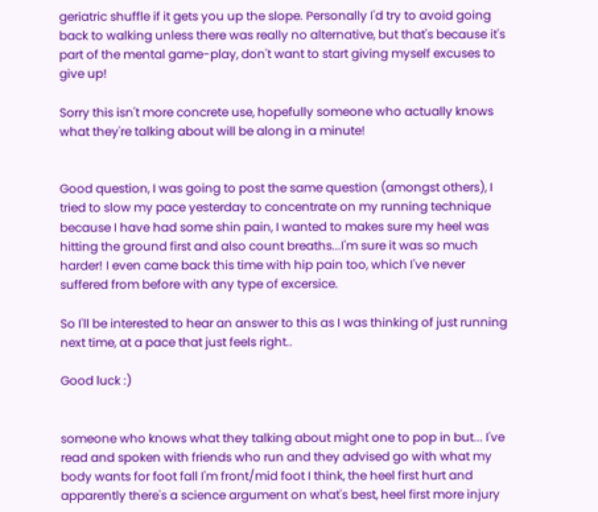geriatric shuffle if it gets you up the slope. Personally I'd try to avoid going back to walking unless there was really no alternative, but that's because it's part of the mental game-play, don't want to start giving myself excuses to give up!

Sorry this isn't more concrete use, hopefully someone who actually knows what they're talking about will be along in a minute!


Good question, I was going to post the same question (amongst others), I tried to slow my pace yesterday to concentrate on my running technique because I have had some shin pain, I wanted to makes sure my heel was hitting the ground first and also count breaths...I'm sure it was so much harder! I even came back this time with hip pain too, which I've never suffered from before with any type of excersice.

So I'll be interested to hear an answer to this as I was thinking of just running next time, at a pace that just feels right..

Good luck :)


someone who knows what they talking about might one to pop in but... I've read and spoken with friends who run and they advised go with what my body wants for foot fall I'm front/mid foot I think, the heel first hurt and apparently there's a science argument on what's best, heel first more injury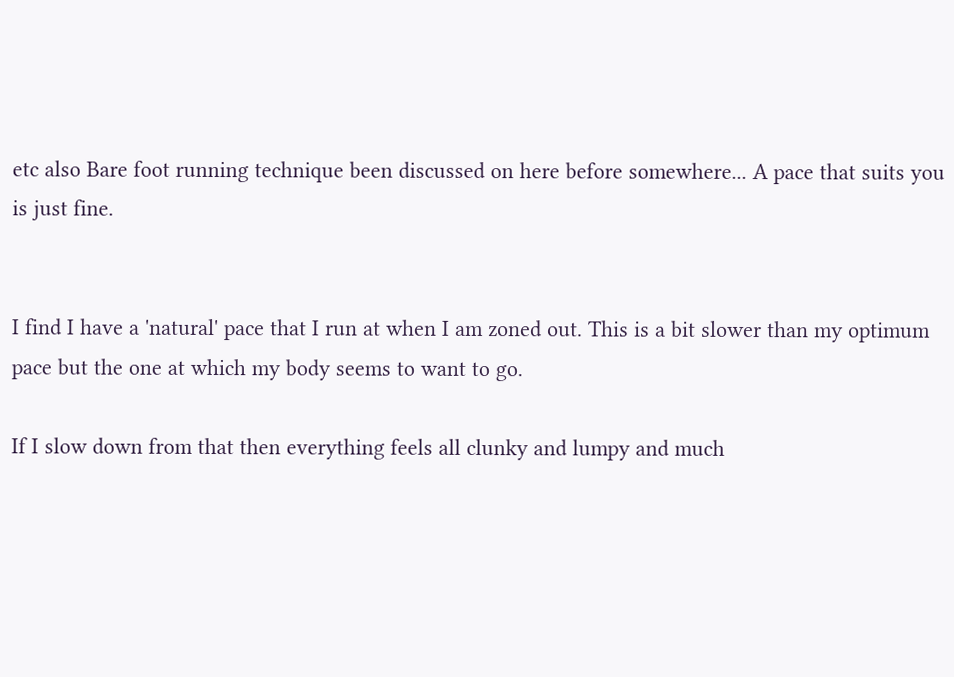etc also Bare foot running technique been discussed on here before somewhere... A pace that suits you is just fine.


I find I have a 'natural' pace that I run at when I am zoned out. This is a bit slower than my optimum pace but the one at which my body seems to want to go.

If I slow down from that then everything feels all clunky and lumpy and much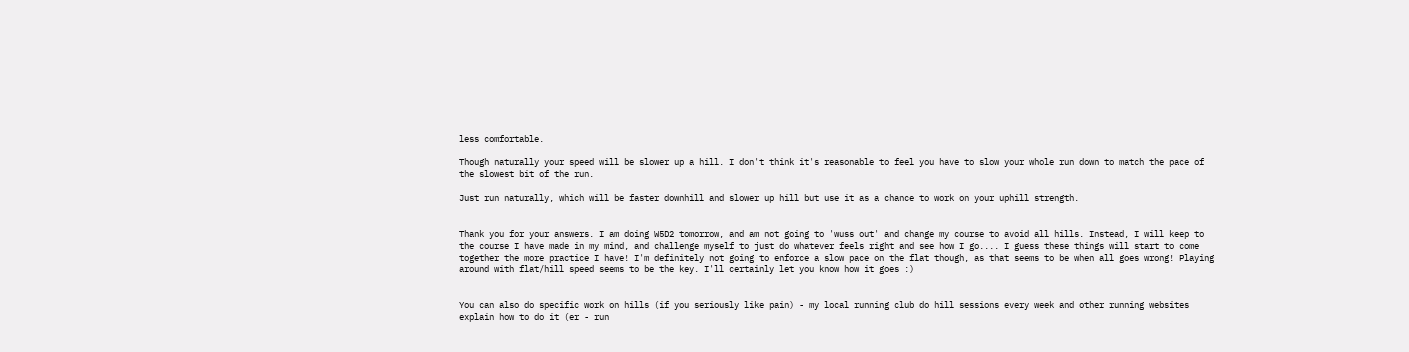less comfortable.

Though naturally your speed will be slower up a hill. I don't think it's reasonable to feel you have to slow your whole run down to match the pace of the slowest bit of the run.

Just run naturally, which will be faster downhill and slower up hill but use it as a chance to work on your uphill strength.


Thank you for your answers. I am doing W5D2 tomorrow, and am not going to 'wuss out' and change my course to avoid all hills. Instead, I will keep to the course I have made in my mind, and challenge myself to just do whatever feels right and see how I go.... I guess these things will start to come together the more practice I have! I'm definitely not going to enforce a slow pace on the flat though, as that seems to be when all goes wrong! Playing around with flat/hill speed seems to be the key. I'll certainly let you know how it goes :)


You can also do specific work on hills (if you seriously like pain) - my local running club do hill sessions every week and other running websites explain how to do it (er - run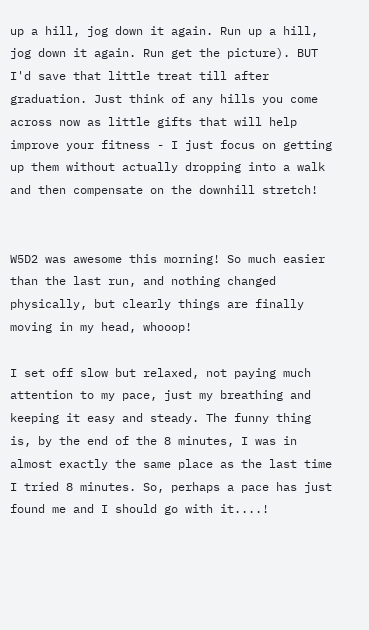up a hill, jog down it again. Run up a hill, jog down it again. Run get the picture). BUT I'd save that little treat till after graduation. Just think of any hills you come across now as little gifts that will help improve your fitness - I just focus on getting up them without actually dropping into a walk and then compensate on the downhill stretch!


W5D2 was awesome this morning! So much easier than the last run, and nothing changed physically, but clearly things are finally moving in my head, whooop!

I set off slow but relaxed, not paying much attention to my pace, just my breathing and keeping it easy and steady. The funny thing is, by the end of the 8 minutes, I was in almost exactly the same place as the last time I tried 8 minutes. So, perhaps a pace has just found me and I should go with it....!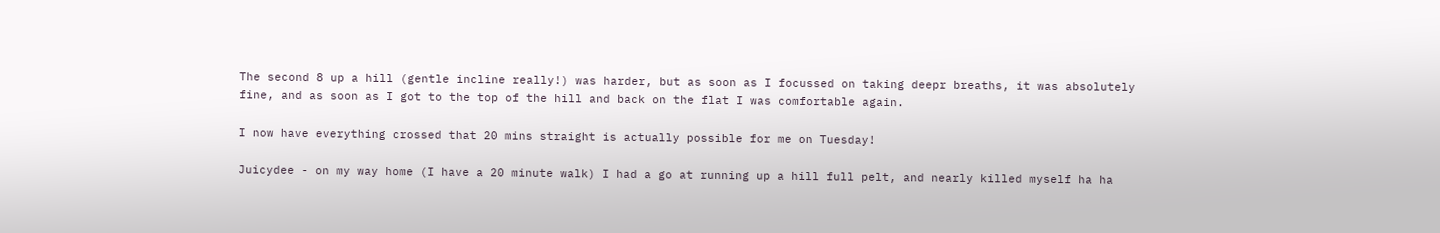The second 8 up a hill (gentle incline really!) was harder, but as soon as I focussed on taking deepr breaths, it was absolutely fine, and as soon as I got to the top of the hill and back on the flat I was comfortable again.

I now have everything crossed that 20 mins straight is actually possible for me on Tuesday!

Juicydee - on my way home (I have a 20 minute walk) I had a go at running up a hill full pelt, and nearly killed myself ha ha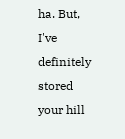ha. But, I've definitely stored your hill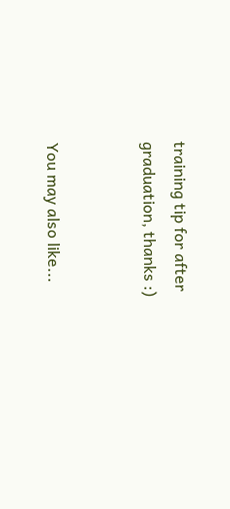training tip for after graduation, thanks :)


You may also like...